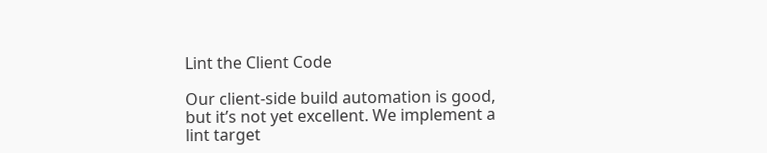Lint the Client Code

Our client-side build automation is good, but it’s not yet excellent. We implement a lint target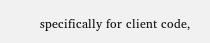specifically for client code,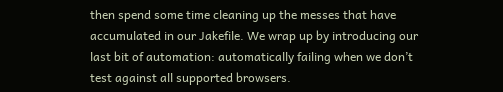then spend some time cleaning up the messes that have accumulated in our Jakefile. We wrap up by introducing our last bit of automation: automatically failing when we don’t test against all supported browsers.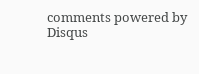comments powered by Disqus